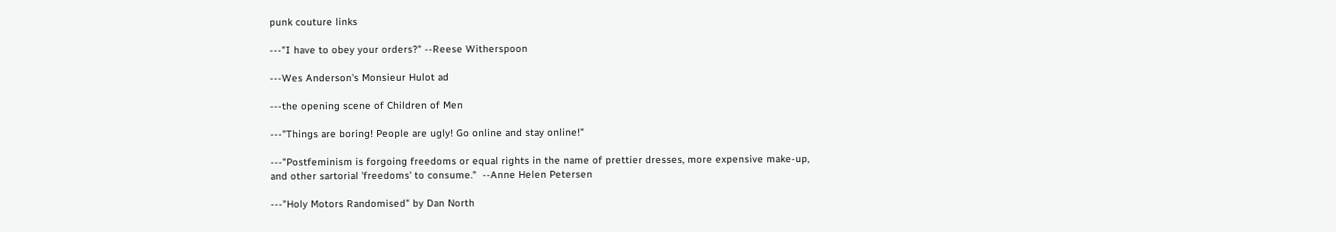punk couture links

---"I have to obey your orders?" --Reese Witherspoon

---Wes Anderson's Monsieur Hulot ad

---the opening scene of Children of Men

---"Things are boring! People are ugly! Go online and stay online!"

---"Postfeminism is forgoing freedoms or equal rights in the name of prettier dresses, more expensive make-up, and other sartorial 'freedoms' to consume."  --Anne Helen Petersen

---"Holy Motors Randomised" by Dan North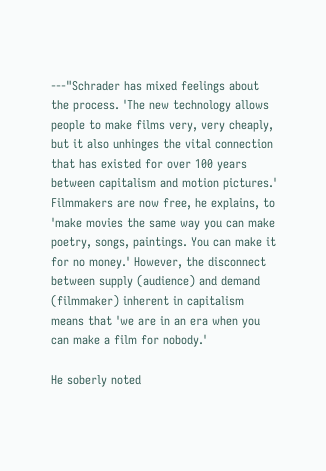---"Schrader has mixed feelings about the process. 'The new technology allows people to make films very, very cheaply, but it also unhinges the vital connection that has existed for over 100 years between capitalism and motion pictures.' Filmmakers are now free, he explains, to 'make movies the same way you can make poetry, songs, paintings. You can make it for no money.' However, the disconnect between supply (audience) and demand (filmmaker) inherent in capitalism means that 'we are in an era when you can make a film for nobody.'

He soberly noted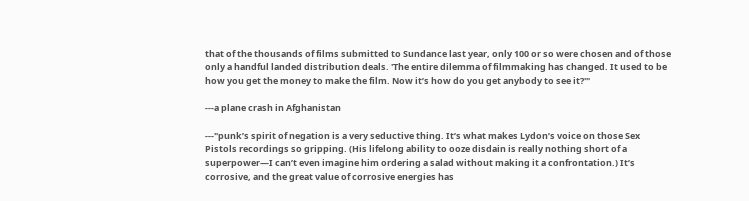that of the thousands of films submitted to Sundance last year, only 100 or so were chosen and of those only a handful landed distribution deals. 'The entire dilemma of filmmaking has changed. It used to be how you get the money to make the film. Now it’s how do you get anybody to see it?'"

---a plane crash in Afghanistan

---"punk’s spirit of negation is a very seductive thing. It’s what makes Lydon’s voice on those Sex Pistols recordings so gripping. (His lifelong ability to ooze disdain is really nothing short of a superpower—I can’t even imagine him ordering a salad without making it a confrontation.) It’s corrosive, and the great value of corrosive energies has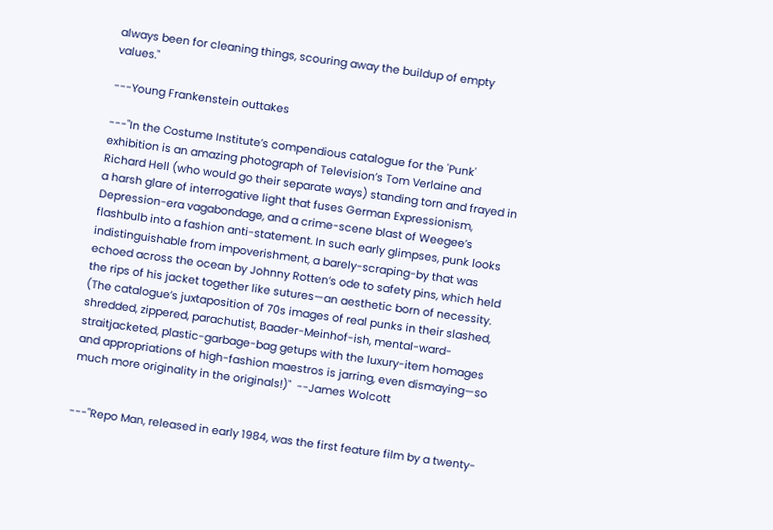always been for cleaning things, scouring away the buildup of empty values."

---Young Frankenstein outtakes

---"In the Costume Institute’s compendious catalogue for the 'Punk' exhibition is an amazing photograph of Television’s Tom Verlaine and Richard Hell (who would go their separate ways) standing torn and frayed in a harsh glare of interrogative light that fuses German Expressionism, Depression-era vagabondage, and a crime-scene blast of Weegee’s flashbulb into a fashion anti-statement. In such early glimpses, punk looks indistinguishable from impoverishment, a barely-scraping-by that was echoed across the ocean by Johnny Rotten’s ode to safety pins, which held the rips of his jacket together like sutures—an aesthetic born of necessity. (The catalogue’s juxtaposition of 70s images of real punks in their slashed, shredded, zippered, parachutist, Baader-Meinhof-ish, mental-ward-straitjacketed, plastic-garbage-bag getups with the luxury-item homages and appropriations of high-fashion maestros is jarring, even dismaying—so much more originality in the originals!)"  --James Wolcott


---"Repo Man, released in early 1984, was the first feature film by a twenty-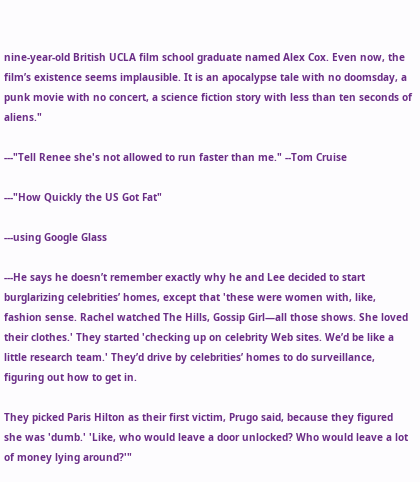nine-year-old British UCLA film school graduate named Alex Cox. Even now, the film’s existence seems implausible. It is an apocalypse tale with no doomsday, a punk movie with no concert, a science fiction story with less than ten seconds of aliens."

---"Tell Renee she's not allowed to run faster than me." --Tom Cruise

---"How Quickly the US Got Fat"

---using Google Glass

---He says he doesn’t remember exactly why he and Lee decided to start burglarizing celebrities’ homes, except that 'these were women with, like, fashion sense. Rachel watched The Hills, Gossip Girl—all those shows. She loved their clothes.' They started 'checking up on celebrity Web sites. We’d be like a little research team.' They’d drive by celebrities’ homes to do surveillance, figuring out how to get in.

They picked Paris Hilton as their first victim, Prugo said, because they figured she was 'dumb.' 'Like, who would leave a door unlocked? Who would leave a lot of money lying around?'"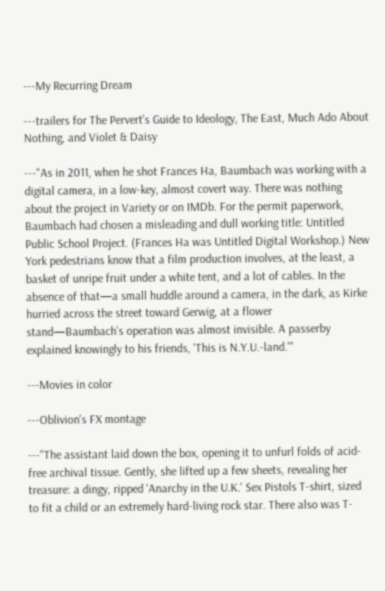---My Recurring Dream

---trailers for The Pervert's Guide to Ideology, The East, Much Ado About Nothing, and Violet & Daisy

---"As in 2011, when he shot Frances Ha, Baumbach was working with a digital camera, in a low-key, almost covert way. There was nothing about the project in Variety or on IMDb. For the permit paperwork, Baumbach had chosen a misleading and dull working title: Untitled Public School Project. (Frances Ha was Untitled Digital Workshop.) New York pedestrians know that a film production involves, at the least, a basket of unripe fruit under a white tent, and a lot of cables. In the absence of that—a small huddle around a camera, in the dark, as Kirke hurried across the street toward Gerwig, at a flower stand—Baumbach’s operation was almost invisible. A passerby explained knowingly to his friends, 'This is N.Y.U.-land.'"

---Movies in color

---Oblivion's FX montage

---"The assistant laid down the box, opening it to unfurl folds of acid-free archival tissue. Gently, she lifted up a few sheets, revealing her treasure: a dingy, ripped 'Anarchy in the U.K.' Sex Pistols T-shirt, sized to fit a child or an extremely hard-living rock star. There also was T-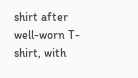shirt after well-worn T-shirt, with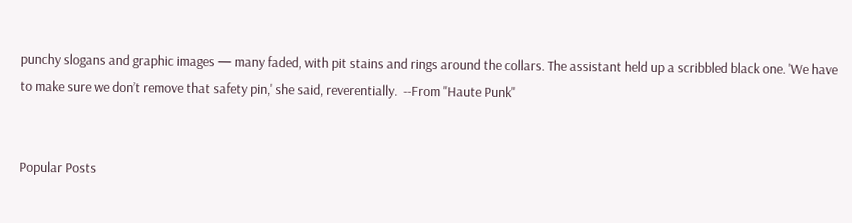punchy slogans and graphic images — many faded, with pit stains and rings around the collars. The assistant held up a scribbled black one. 'We have to make sure we don’t remove that safety pin,' she said, reverentially.  --From "Haute Punk"


Popular Posts